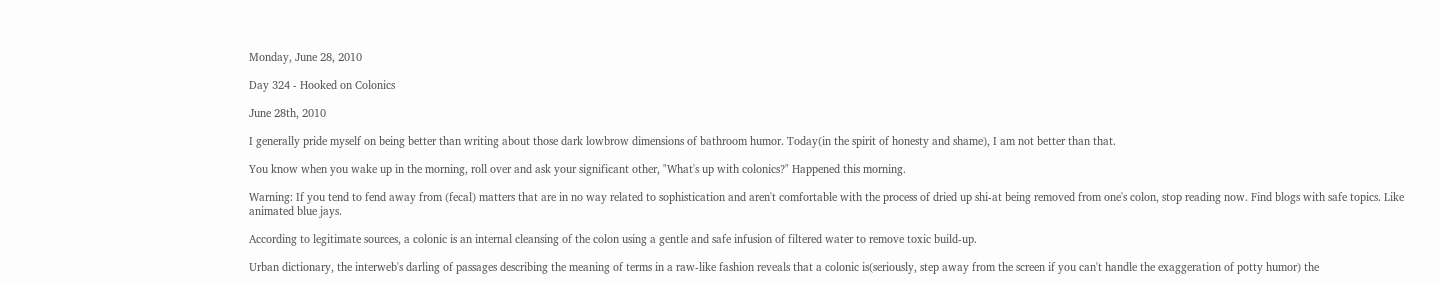Monday, June 28, 2010

Day 324 - Hooked on Colonics

June 28th, 2010

I generally pride myself on being better than writing about those dark lowbrow dimensions of bathroom humor. Today(in the spirit of honesty and shame), I am not better than that.

You know when you wake up in the morning, roll over and ask your significant other, "What's up with colonics?" Happened this morning.

Warning: If you tend to fend away from (fecal) matters that are in no way related to sophistication and aren't comfortable with the process of dried up shi-at being removed from one's colon, stop reading now. Find blogs with safe topics. Like animated blue jays.

According to legitimate sources, a colonic is an internal cleansing of the colon using a gentle and safe infusion of filtered water to remove toxic build-up.

Urban dictionary, the interweb's darling of passages describing the meaning of terms in a raw-like fashion reveals that a colonic is(seriously, step away from the screen if you can't handle the exaggeration of potty humor) the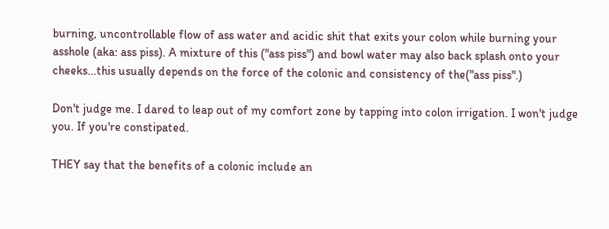burning, uncontrollable flow of ass water and acidic shit that exits your colon while burning your asshole (aka: ass piss). A mixture of this ("ass piss") and bowl water may also back splash onto your cheeks...this usually depends on the force of the colonic and consistency of the("ass piss".)

Don't judge me. I dared to leap out of my comfort zone by tapping into colon irrigation. I won't judge you. If you're constipated.

THEY say that the benefits of a colonic include an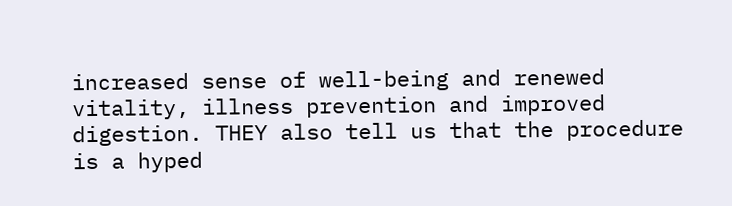increased sense of well-being and renewed vitality, illness prevention and improved digestion. THEY also tell us that the procedure is a hyped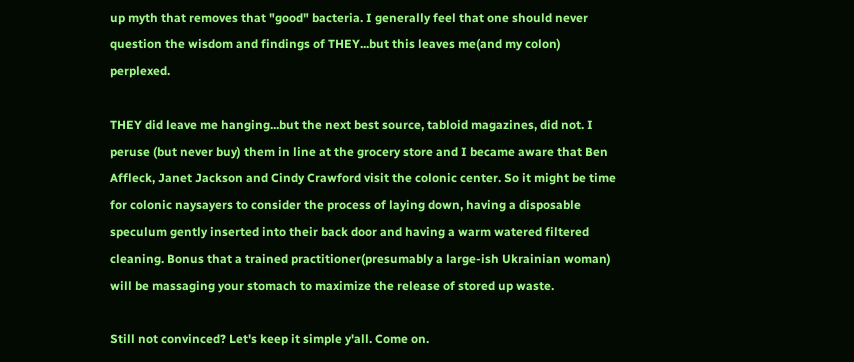up myth that removes that "good" bacteria. I generally feel that one should never question the wisdom and findings of THEY...but this leaves me(and my colon) perplexed.

THEY did leave me hanging...but the next best source, tabloid magazines, did not. I peruse (but never buy) them in line at the grocery store and I became aware that Ben Affleck, Janet Jackson and Cindy Crawford visit the colonic center. So it might be time for colonic naysayers to consider the process of laying down, having a disposable speculum gently inserted into their back door and having a warm watered filtered cleaning. Bonus that a trained practitioner(presumably a large-ish Ukrainian woman) will be massaging your stomach to maximize the release of stored up waste.

Still not convinced? Let's keep it simple y'all. Come on.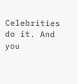Celebrities do it. And you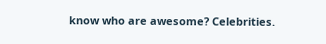know who are awesome? Celebrities.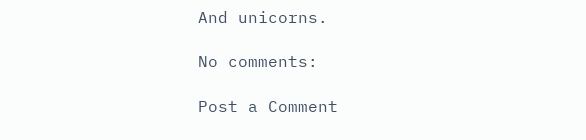And unicorns.

No comments:

Post a Comment